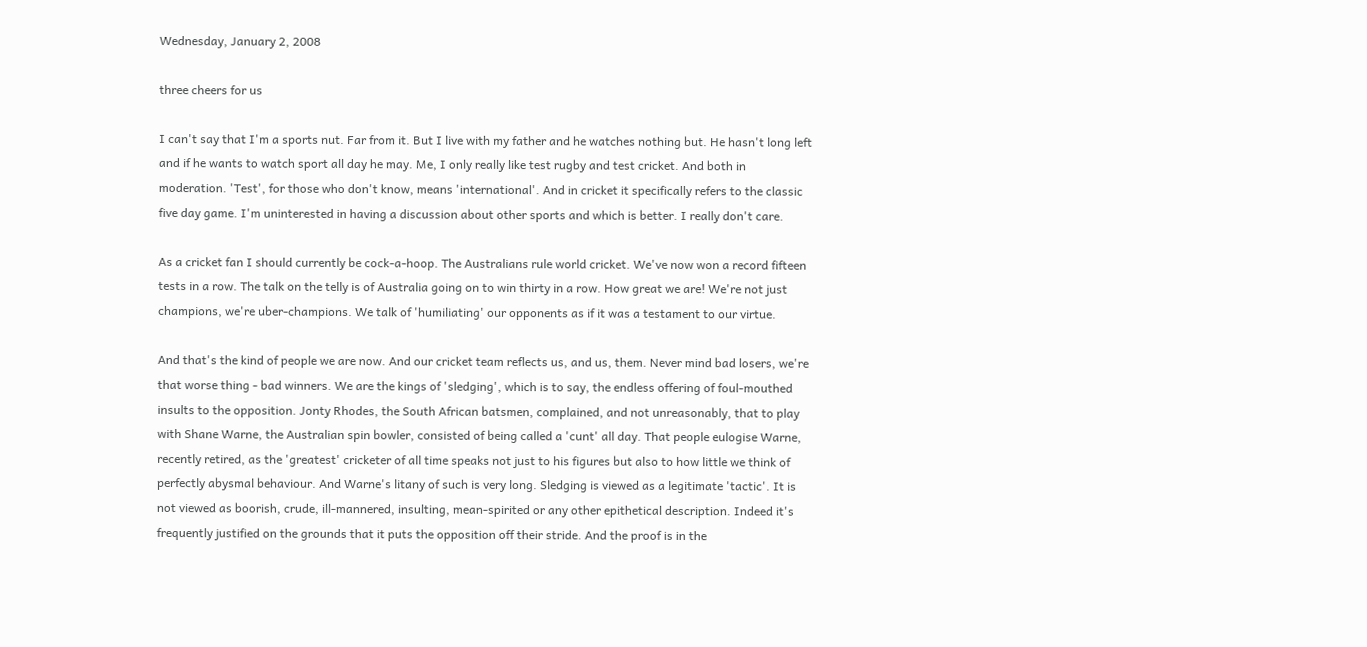Wednesday, January 2, 2008

three cheers for us

I can't say that I'm a sports nut. Far from it. But I live with my father and he watches nothing but. He hasn't long left and if he wants to watch sport all day he may. Me, I only really like test rugby and test cricket. And both in moderation. 'Test', for those who don't know, means 'international'. And in cricket it specifically refers to the classic five day game. I'm uninterested in having a discussion about other sports and which is better. I really don't care.

As a cricket fan I should currently be cock-a-hoop. The Australians rule world cricket. We've now won a record fifteen tests in a row. The talk on the telly is of Australia going on to win thirty in a row. How great we are! We're not just champions, we're uber-champions. We talk of 'humiliating' our opponents as if it was a testament to our virtue.

And that's the kind of people we are now. And our cricket team reflects us, and us, them. Never mind bad losers, we're that worse thing - bad winners. We are the kings of 'sledging', which is to say, the endless offering of foul-mouthed insults to the opposition. Jonty Rhodes, the South African batsmen, complained, and not unreasonably, that to play with Shane Warne, the Australian spin bowler, consisted of being called a 'cunt' all day. That people eulogise Warne, recently retired, as the 'greatest' cricketer of all time speaks not just to his figures but also to how little we think of perfectly abysmal behaviour. And Warne's litany of such is very long. Sledging is viewed as a legitimate 'tactic'. It is not viewed as boorish, crude, ill-mannered, insulting, mean-spirited or any other epithetical description. Indeed it's frequently justified on the grounds that it puts the opposition off their stride. And the proof is in the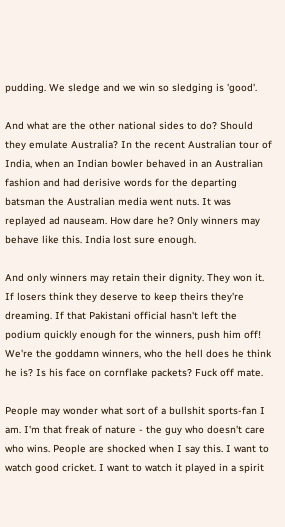pudding. We sledge and we win so sledging is 'good'.

And what are the other national sides to do? Should they emulate Australia? In the recent Australian tour of India, when an Indian bowler behaved in an Australian fashion and had derisive words for the departing batsman the Australian media went nuts. It was replayed ad nauseam. How dare he? Only winners may behave like this. India lost sure enough.

And only winners may retain their dignity. They won it. If losers think they deserve to keep theirs they're dreaming. If that Pakistani official hasn't left the podium quickly enough for the winners, push him off! We're the goddamn winners, who the hell does he think he is? Is his face on cornflake packets? Fuck off mate.

People may wonder what sort of a bullshit sports-fan I am. I'm that freak of nature - the guy who doesn't care who wins. People are shocked when I say this. I want to watch good cricket. I want to watch it played in a spirit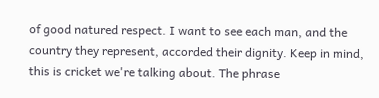of good natured respect. I want to see each man, and the country they represent, accorded their dignity. Keep in mind, this is cricket we're talking about. The phrase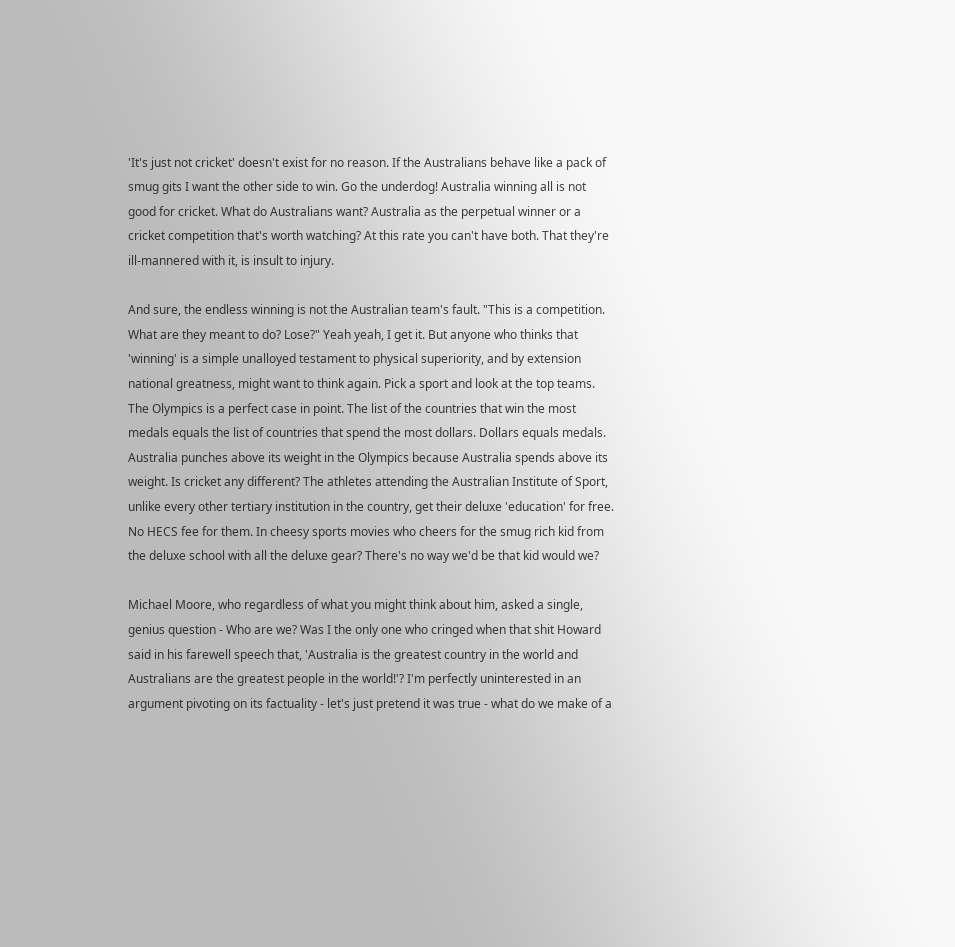'It's just not cricket' doesn't exist for no reason. If the Australians behave like a pack of smug gits I want the other side to win. Go the underdog! Australia winning all is not good for cricket. What do Australians want? Australia as the perpetual winner or a cricket competition that's worth watching? At this rate you can't have both. That they're ill-mannered with it, is insult to injury.

And sure, the endless winning is not the Australian team's fault. "This is a competition. What are they meant to do? Lose?" Yeah yeah, I get it. But anyone who thinks that 'winning' is a simple unalloyed testament to physical superiority, and by extension national greatness, might want to think again. Pick a sport and look at the top teams. The Olympics is a perfect case in point. The list of the countries that win the most medals equals the list of countries that spend the most dollars. Dollars equals medals. Australia punches above its weight in the Olympics because Australia spends above its weight. Is cricket any different? The athletes attending the Australian Institute of Sport, unlike every other tertiary institution in the country, get their deluxe 'education' for free. No HECS fee for them. In cheesy sports movies who cheers for the smug rich kid from the deluxe school with all the deluxe gear? There's no way we'd be that kid would we?

Michael Moore, who regardless of what you might think about him, asked a single, genius question - Who are we? Was I the only one who cringed when that shit Howard said in his farewell speech that, 'Australia is the greatest country in the world and Australians are the greatest people in the world!'? I'm perfectly uninterested in an argument pivoting on its factuality - let's just pretend it was true - what do we make of a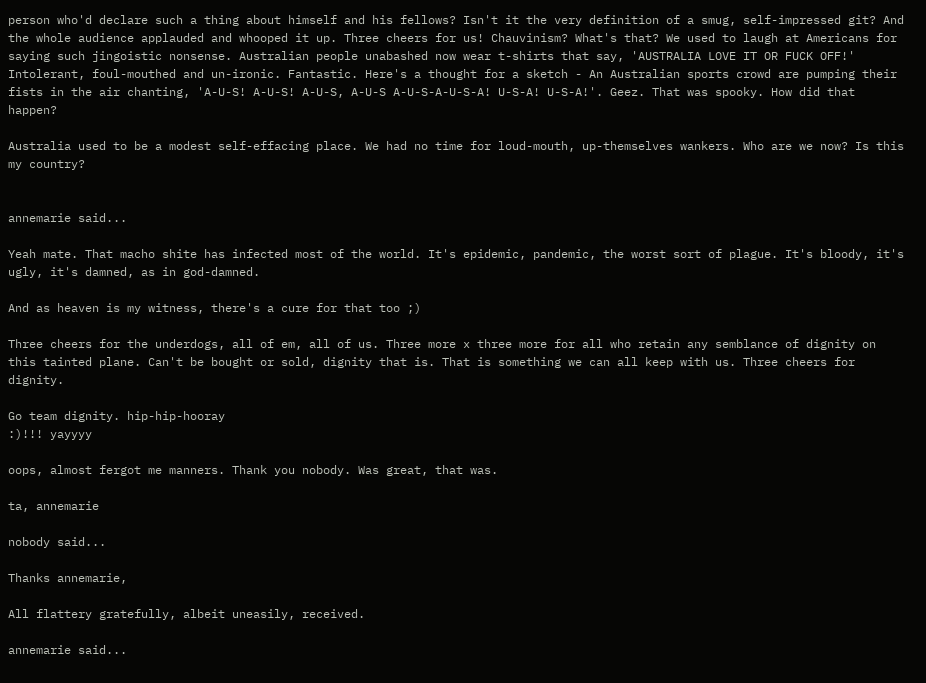person who'd declare such a thing about himself and his fellows? Isn't it the very definition of a smug, self-impressed git? And the whole audience applauded and whooped it up. Three cheers for us! Chauvinism? What's that? We used to laugh at Americans for saying such jingoistic nonsense. Australian people unabashed now wear t-shirts that say, 'AUSTRALIA LOVE IT OR FUCK OFF!' Intolerant, foul-mouthed and un-ironic. Fantastic. Here's a thought for a sketch - An Australian sports crowd are pumping their fists in the air chanting, 'A-U-S! A-U-S! A-U-S, A-U-S A-U-S-A-U-S-A! U-S-A! U-S-A!'. Geez. That was spooky. How did that happen?

Australia used to be a modest self-effacing place. We had no time for loud-mouth, up-themselves wankers. Who are we now? Is this my country?


annemarie said...

Yeah mate. That macho shite has infected most of the world. It's epidemic, pandemic, the worst sort of plague. It's bloody, it's ugly, it's damned, as in god-damned.

And as heaven is my witness, there's a cure for that too ;)

Three cheers for the underdogs, all of em, all of us. Three more x three more for all who retain any semblance of dignity on this tainted plane. Can't be bought or sold, dignity that is. That is something we can all keep with us. Three cheers for dignity.

Go team dignity. hip-hip-hooray
:)!!! yayyyy

oops, almost fergot me manners. Thank you nobody. Was great, that was.

ta, annemarie

nobody said...

Thanks annemarie,

All flattery gratefully, albeit uneasily, received.

annemarie said...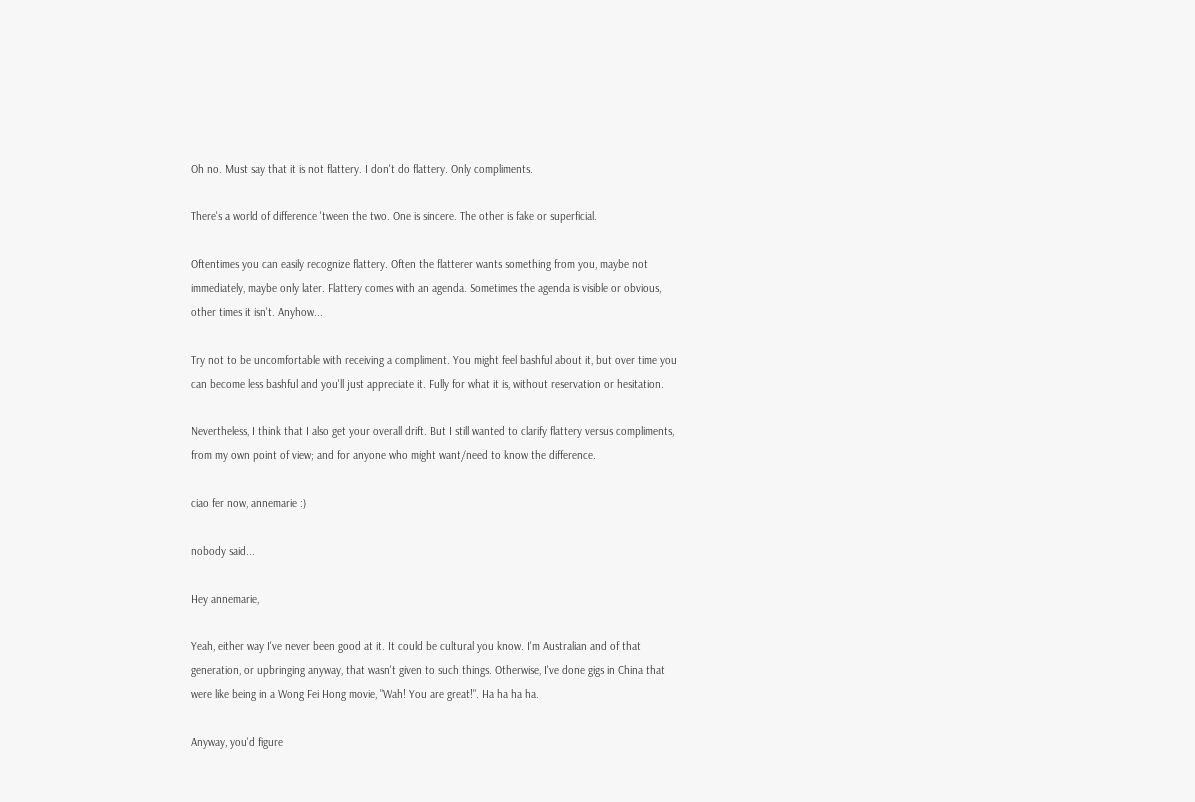Oh no. Must say that it is not flattery. I don't do flattery. Only compliments.

There's a world of difference 'tween the two. One is sincere. The other is fake or superficial.

Oftentimes you can easily recognize flattery. Often the flatterer wants something from you, maybe not immediately, maybe only later. Flattery comes with an agenda. Sometimes the agenda is visible or obvious, other times it isn't. Anyhow...

Try not to be uncomfortable with receiving a compliment. You might feel bashful about it, but over time you can become less bashful and you'll just appreciate it. Fully for what it is, without reservation or hesitation.

Nevertheless, I think that I also get your overall drift. But I still wanted to clarify flattery versus compliments, from my own point of view; and for anyone who might want/need to know the difference.

ciao fer now, annemarie :)

nobody said...

Hey annemarie,

Yeah, either way I've never been good at it. It could be cultural you know. I'm Australian and of that generation, or upbringing anyway, that wasn't given to such things. Otherwise, I've done gigs in China that were like being in a Wong Fei Hong movie, "Wah! You are great!". Ha ha ha ha.

Anyway, you'd figure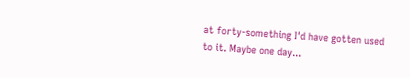at forty-something I'd have gotten used to it. Maybe one day...